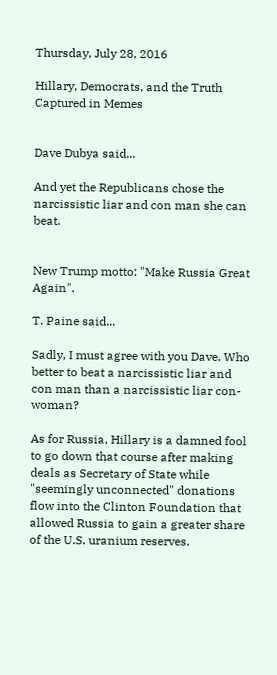Thursday, July 28, 2016

Hillary, Democrats, and the Truth Captured in Memes


Dave Dubya said...

And yet the Republicans chose the narcissistic liar and con man she can beat.


New Trump motto: "Make Russia Great Again".

T. Paine said...

Sadly, I must agree with you Dave. Who better to beat a narcissistic liar and con man than a narcissistic liar con-woman?

As for Russia, Hillary is a damned fool to go down that course after making deals as Secretary of State while "seemingly unconnected" donations flow into the Clinton Foundation that allowed Russia to gain a greater share of the U.S. uranium reserves.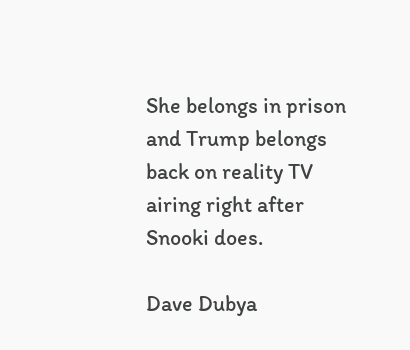She belongs in prison and Trump belongs back on reality TV airing right after Snooki does.

Dave Dubya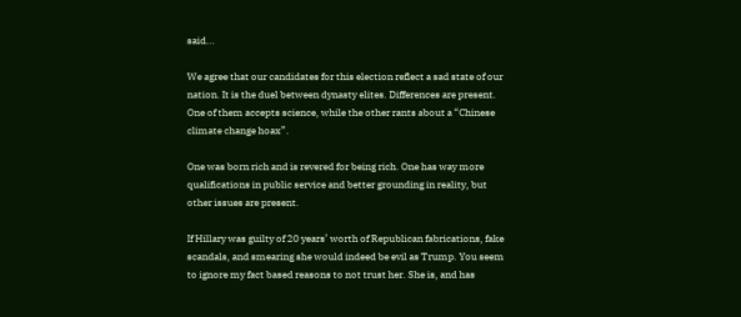said...

We agree that our candidates for this election reflect a sad state of our nation. It is the duel between dynasty elites. Differences are present. One of them accepts science, while the other rants about a “Chinese climate change hoax”.

One was born rich and is revered for being rich. One has way more qualifications in public service and better grounding in reality, but other issues are present.

If Hillary was guilty of 20 years’ worth of Republican fabrications, fake scandals, and smearing she would indeed be evil as Trump. You seem to ignore my fact based reasons to not trust her. She is, and has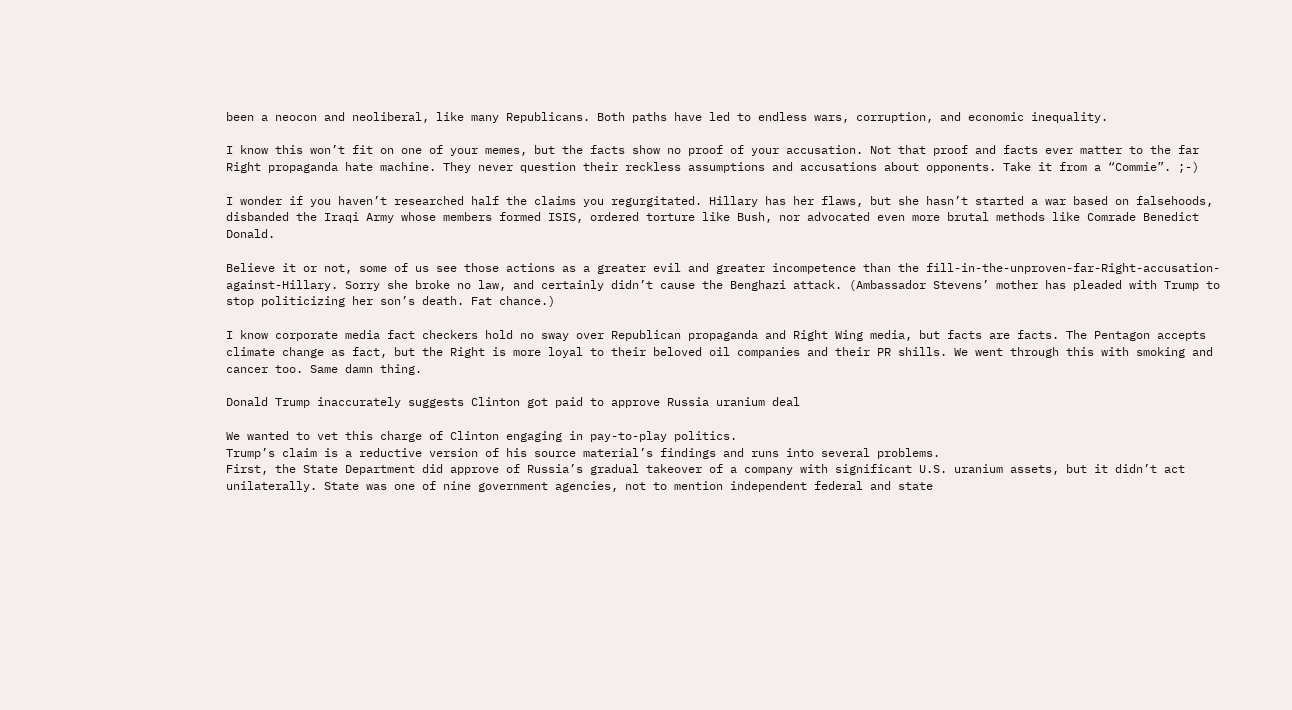been a neocon and neoliberal, like many Republicans. Both paths have led to endless wars, corruption, and economic inequality.

I know this won’t fit on one of your memes, but the facts show no proof of your accusation. Not that proof and facts ever matter to the far Right propaganda hate machine. They never question their reckless assumptions and accusations about opponents. Take it from a “Commie”. ;-)

I wonder if you haven’t researched half the claims you regurgitated. Hillary has her flaws, but she hasn’t started a war based on falsehoods, disbanded the Iraqi Army whose members formed ISIS, ordered torture like Bush, nor advocated even more brutal methods like Comrade Benedict Donald.

Believe it or not, some of us see those actions as a greater evil and greater incompetence than the fill-in-the-unproven-far-Right-accusation-against-Hillary. Sorry she broke no law, and certainly didn’t cause the Benghazi attack. (Ambassador Stevens’ mother has pleaded with Trump to stop politicizing her son’s death. Fat chance.)

I know corporate media fact checkers hold no sway over Republican propaganda and Right Wing media, but facts are facts. The Pentagon accepts climate change as fact, but the Right is more loyal to their beloved oil companies and their PR shills. We went through this with smoking and cancer too. Same damn thing.

Donald Trump inaccurately suggests Clinton got paid to approve Russia uranium deal

We wanted to vet this charge of Clinton engaging in pay-to-play politics.
Trump’s claim is a reductive version of his source material’s findings and runs into several problems.
First, the State Department did approve of Russia’s gradual takeover of a company with significant U.S. uranium assets, but it didn’t act unilaterally. State was one of nine government agencies, not to mention independent federal and state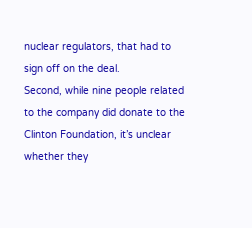nuclear regulators, that had to sign off on the deal.
Second, while nine people related to the company did donate to the Clinton Foundation, it’s unclear whether they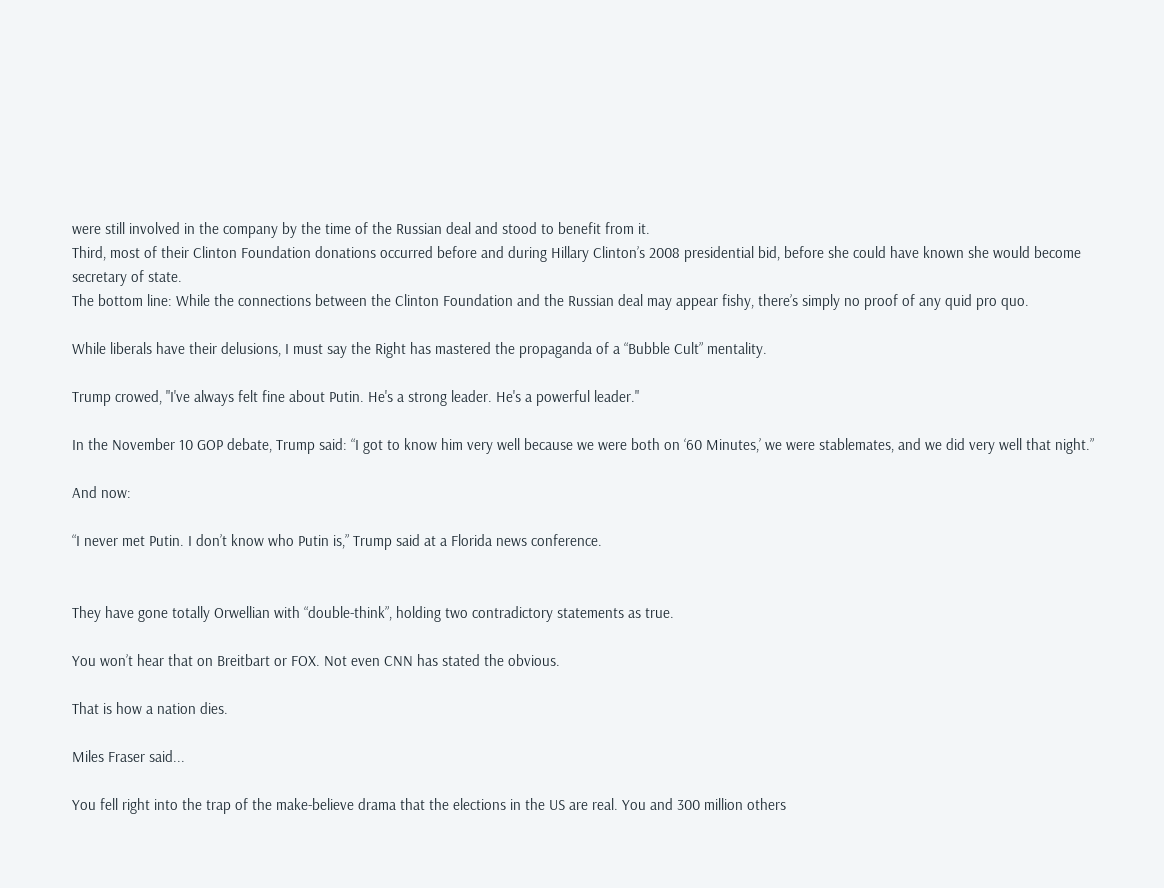were still involved in the company by the time of the Russian deal and stood to benefit from it.
Third, most of their Clinton Foundation donations occurred before and during Hillary Clinton’s 2008 presidential bid, before she could have known she would become secretary of state.
The bottom line: While the connections between the Clinton Foundation and the Russian deal may appear fishy, there’s simply no proof of any quid pro quo.

While liberals have their delusions, I must say the Right has mastered the propaganda of a “Bubble Cult” mentality.

Trump crowed, "I've always felt fine about Putin. He's a strong leader. He's a powerful leader."

In the November 10 GOP debate, Trump said: “I got to know him very well because we were both on ‘60 Minutes,’ we were stablemates, and we did very well that night.”

And now:

“I never met Putin. I don’t know who Putin is,” Trump said at a Florida news conference.


They have gone totally Orwellian with “double-think”, holding two contradictory statements as true.

You won’t hear that on Breitbart or FOX. Not even CNN has stated the obvious.

That is how a nation dies.

Miles Fraser said...

You fell right into the trap of the make-believe drama that the elections in the US are real. You and 300 million others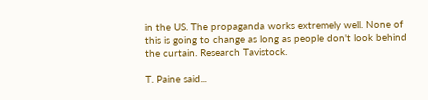in the US. The propaganda works extremely well. None of this is going to change as long as people don't look behind the curtain. Research Tavistock.

T. Paine said...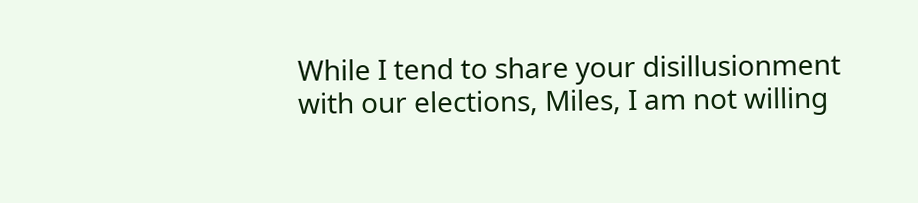While I tend to share your disillusionment with our elections, Miles, I am not willing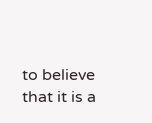to believe that it is a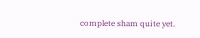complete sham quite yet.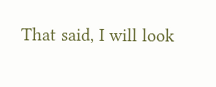That said, I will look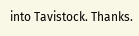into Tavistock. Thanks.